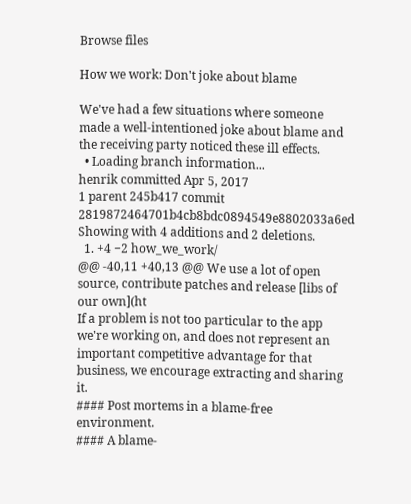Browse files

How we work: Don't joke about blame

We've had a few situations where someone made a well-intentioned joke about blame and the receiving party noticed these ill effects.
  • Loading branch information...
henrik committed Apr 5, 2017
1 parent 245b417 commit 2819872464701b4cb8bdc0894549e8802033a6ed
Showing with 4 additions and 2 deletions.
  1. +4 −2 how_we_work/
@@ -40,11 +40,13 @@ We use a lot of open source, contribute patches and release [libs of our own](ht
If a problem is not too particular to the app we're working on, and does not represent an important competitive advantage for that business, we encourage extracting and sharing it.
#### Post mortems in a blame-free environment.
#### A blame-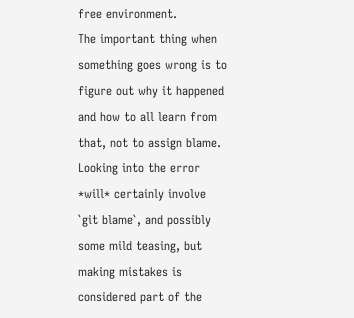free environment.
The important thing when something goes wrong is to figure out why it happened and how to all learn from that, not to assign blame.
Looking into the error *will* certainly involve `git blame`, and possibly some mild teasing, but making mistakes is considered part of the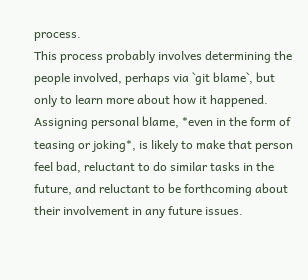process.
This process probably involves determining the people involved, perhaps via `git blame`, but only to learn more about how it happened.
Assigning personal blame, *even in the form of teasing or joking*, is likely to make that person feel bad, reluctant to do similar tasks in the future, and reluctant to be forthcoming about their involvement in any future issues.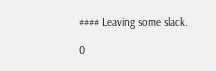#### Leaving some slack.

0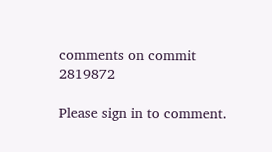comments on commit 2819872

Please sign in to comment.